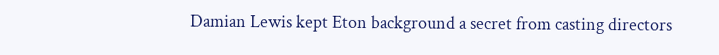Damian Lewis kept Eton background a secret from casting directors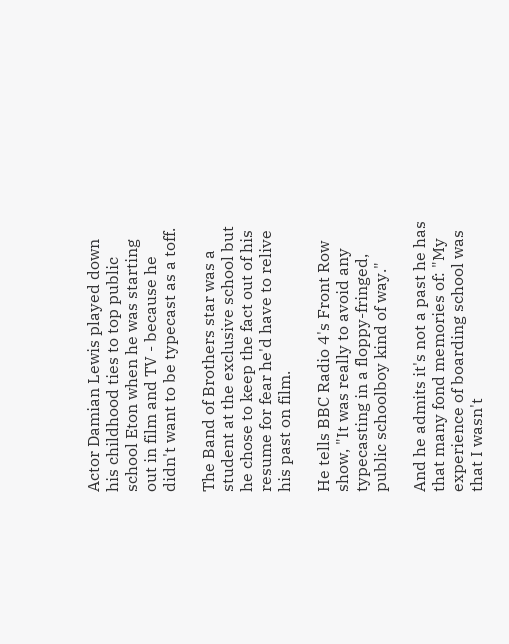Actor Damian Lewis played down his childhood ties to top public school Eton when he was starting out in film and TV - because he didn't want to be typecast as a toff.

The Band of Brothers star was a student at the exclusive school but he chose to keep the fact out of his resume for fear he'd have to relive his past on film.

He tells BBC Radio 4's Front Row show, "It was really to avoid any typecasting in a floppy-fringed, public schoolboy kind of way."

And he admits it's not a past he has that many fond memories of: "My experience of boarding school was that I wasn't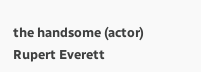the handsome (actor) Rupert Everett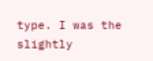type. I was the slightly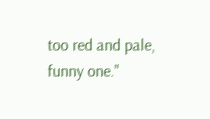too red and pale, funny one."